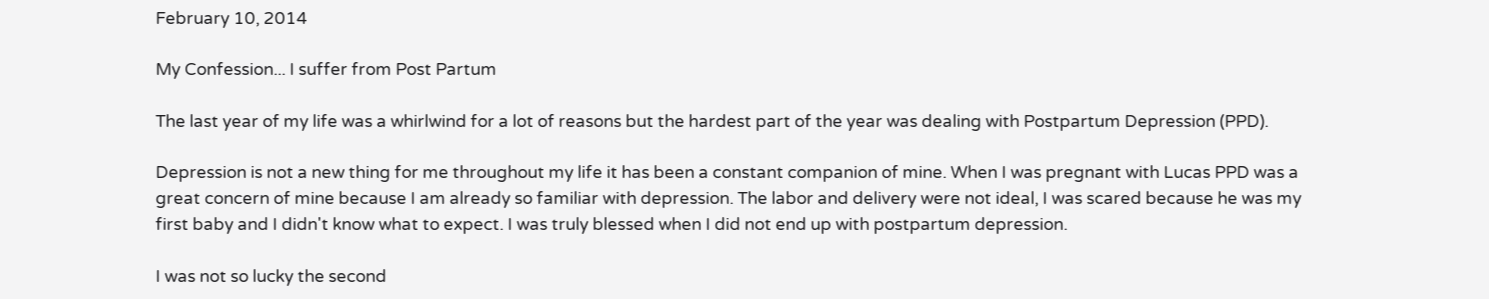February 10, 2014

My Confession... I suffer from Post Partum

The last year of my life was a whirlwind for a lot of reasons but the hardest part of the year was dealing with Postpartum Depression (PPD).

Depression is not a new thing for me throughout my life it has been a constant companion of mine. When I was pregnant with Lucas PPD was a great concern of mine because I am already so familiar with depression. The labor and delivery were not ideal, I was scared because he was my first baby and I didn't know what to expect. I was truly blessed when I did not end up with postpartum depression.

I was not so lucky the second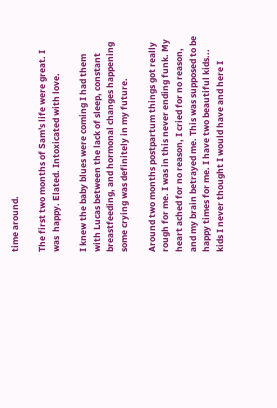time around.

The first two months of Sam's life were great. I was  happy. Elated. Intoxicated with love.

I knew the baby blues were coming I had them with Lucas between the lack of sleep, constant breastfeeding, and hormonal changes happening some crying was definitely in my future.

Around two months postpartum things got really rough for me. I was in this never ending funk. My heart ached for no reason, I cried for no reason, and my brain betrayed me. This was supposed to be happy times for me. I have two beautiful kids... kids I never thought I would have and here I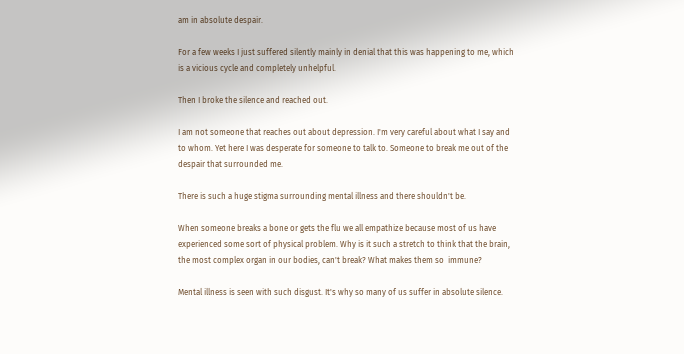am in absolute despair.

For a few weeks I just suffered silently mainly in denial that this was happening to me, which is a vicious cycle and completely unhelpful.

Then I broke the silence and reached out.

I am not someone that reaches out about depression. I'm very careful about what I say and to whom. Yet here I was desperate for someone to talk to. Someone to break me out of the despair that surrounded me.

There is such a huge stigma surrounding mental illness and there shouldn't be.

When someone breaks a bone or gets the flu we all empathize because most of us have experienced some sort of physical problem. Why is it such a stretch to think that the brain, the most complex organ in our bodies, can't break? What makes them so  immune?

Mental illness is seen with such disgust. It's why so many of us suffer in absolute silence.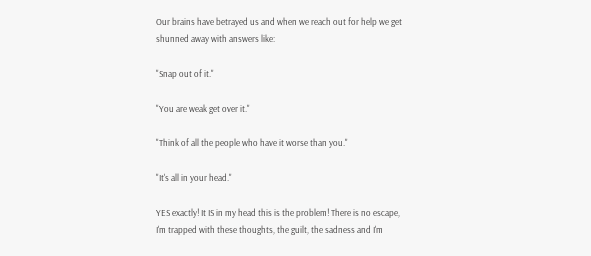Our brains have betrayed us and when we reach out for help we get shunned away with answers like:

"Snap out of it."

"You are weak get over it."

"Think of all the people who have it worse than you."

"It's all in your head."

YES exactly! It IS in my head this is the problem! There is no escape, I'm trapped with these thoughts, the guilt, the sadness and I'm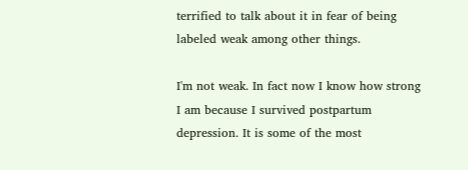terrified to talk about it in fear of being labeled weak among other things.

I'm not weak. In fact now I know how strong I am because I survived postpartum depression. It is some of the most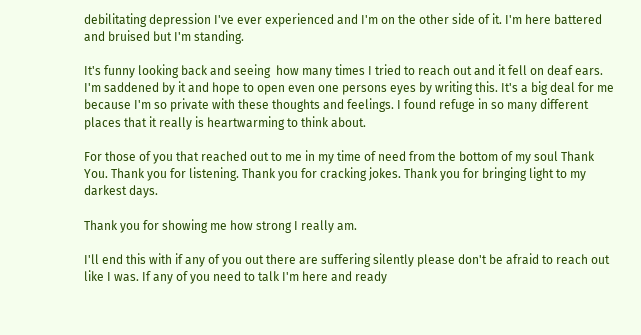debilitating depression I've ever experienced and I'm on the other side of it. I'm here battered and bruised but I'm standing.

It's funny looking back and seeing  how many times I tried to reach out and it fell on deaf ears. I'm saddened by it and hope to open even one persons eyes by writing this. It's a big deal for me because I'm so private with these thoughts and feelings. I found refuge in so many different places that it really is heartwarming to think about.

For those of you that reached out to me in my time of need from the bottom of my soul Thank You. Thank you for listening. Thank you for cracking jokes. Thank you for bringing light to my darkest days.

Thank you for showing me how strong I really am.

I'll end this with if any of you out there are suffering silently please don't be afraid to reach out like I was. If any of you need to talk I'm here and ready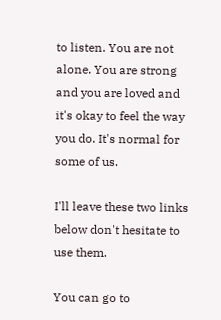to listen. You are not alone. You are strong and you are loved and it's okay to feel the way you do. It's normal for some of us.

I'll leave these two links below don't hesitate to use them.

You can go to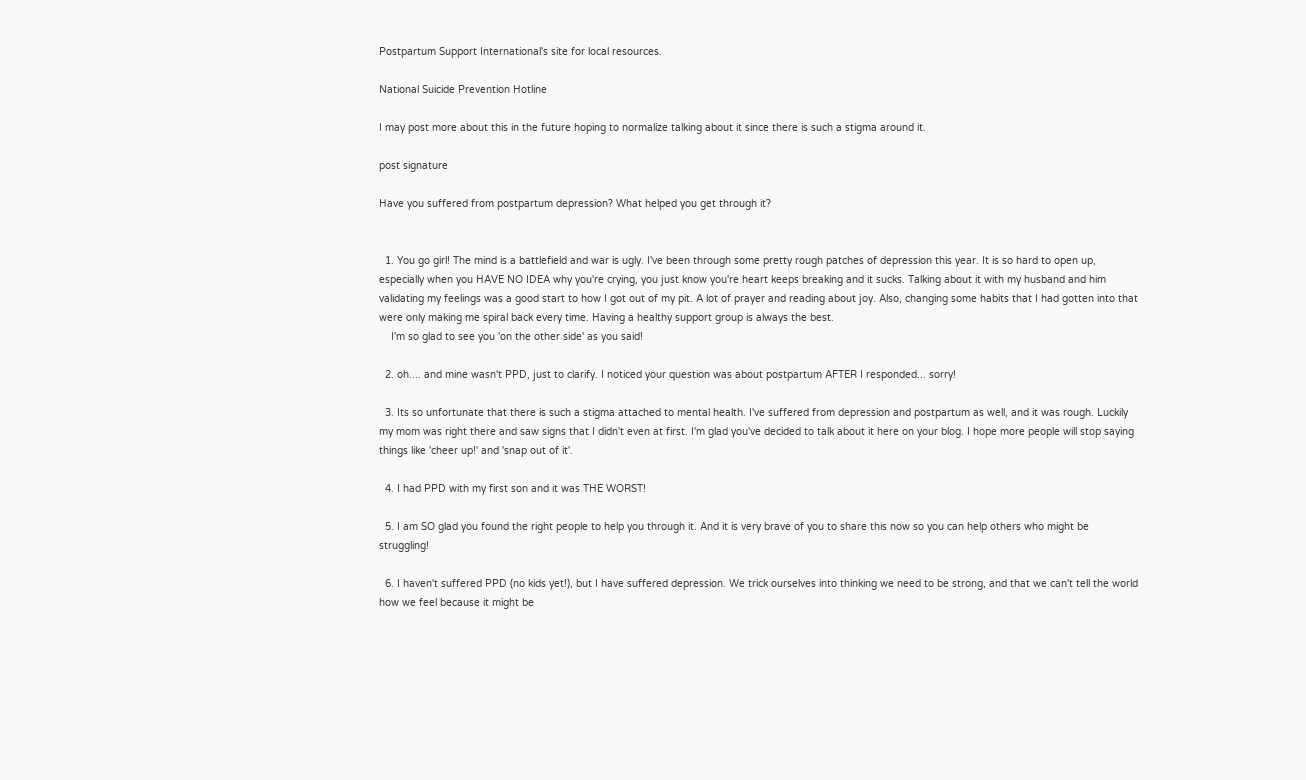Postpartum Support International's site for local resources.

National Suicide Prevention Hotline

I may post more about this in the future hoping to normalize talking about it since there is such a stigma around it.

post signature

Have you suffered from postpartum depression? What helped you get through it?


  1. You go girl! The mind is a battlefield and war is ugly. I've been through some pretty rough patches of depression this year. It is so hard to open up, especially when you HAVE NO IDEA why you're crying, you just know you're heart keeps breaking and it sucks. Talking about it with my husband and him validating my feelings was a good start to how I got out of my pit. A lot of prayer and reading about joy. Also, changing some habits that I had gotten into that were only making me spiral back every time. Having a healthy support group is always the best.
    I'm so glad to see you 'on the other side' as you said!

  2. oh.... and mine wasn't PPD, just to clarify. I noticed your question was about postpartum AFTER I responded... sorry!

  3. Its so unfortunate that there is such a stigma attached to mental health. I've suffered from depression and postpartum as well, and it was rough. Luckily my mom was right there and saw signs that I didn't even at first. I'm glad you've decided to talk about it here on your blog. I hope more people will stop saying things like 'cheer up!' and 'snap out of it'.

  4. I had PPD with my first son and it was THE WORST!

  5. I am SO glad you found the right people to help you through it. And it is very brave of you to share this now so you can help others who might be struggling!

  6. I haven't suffered PPD (no kids yet!), but I have suffered depression. We trick ourselves into thinking we need to be strong, and that we can't tell the world how we feel because it might be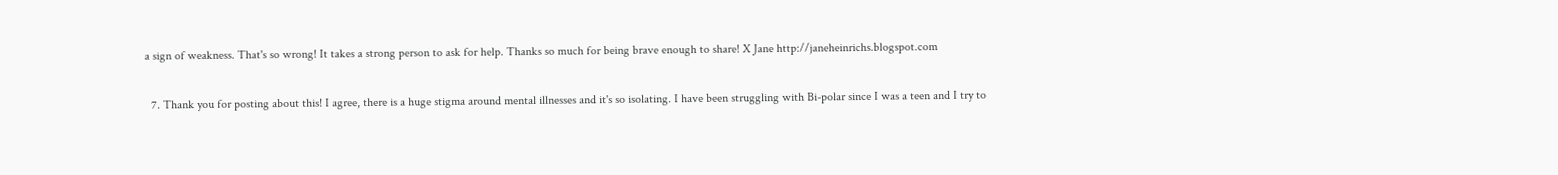a sign of weakness. That's so wrong! It takes a strong person to ask for help. Thanks so much for being brave enough to share! X Jane http://janeheinrichs.blogspot.com

  7. Thank you for posting about this! I agree, there is a huge stigma around mental illnesses and it's so isolating. I have been struggling with Bi-polar since I was a teen and I try to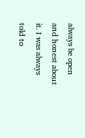always be open and honest about it. I was always told to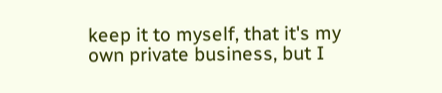keep it to myself, that it's my own private business, but I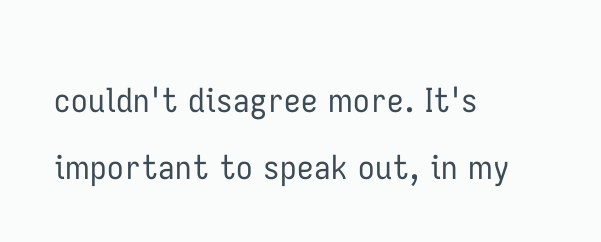couldn't disagree more. It's important to speak out, in my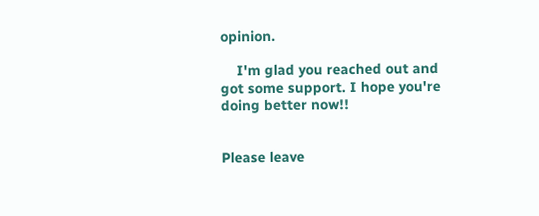opinion.

    I'm glad you reached out and got some support. I hope you're doing better now!!


Please leave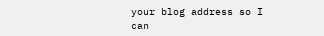your blog address so I can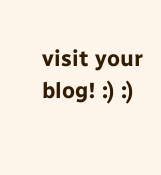visit your blog! :) :)